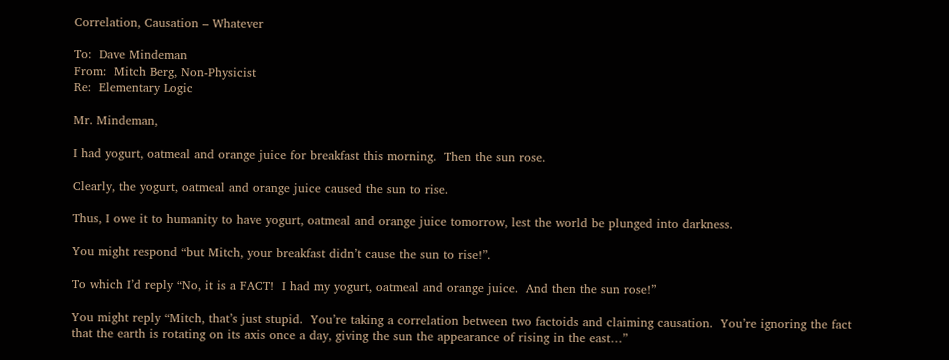Correlation, Causation – Whatever

To:  Dave Mindeman
From:  Mitch Berg, Non-Physicist
Re:  Elementary Logic

Mr. Mindeman,

I had yogurt, oatmeal and orange juice for breakfast this morning.  Then the sun rose.

Clearly, the yogurt, oatmeal and orange juice caused the sun to rise.

Thus, I owe it to humanity to have yogurt, oatmeal and orange juice tomorrow, lest the world be plunged into darkness.

You might respond “but Mitch, your breakfast didn’t cause the sun to rise!”.

To which I’d reply “No, it is a FACT!  I had my yogurt, oatmeal and orange juice.  And then the sun rose!”

You might reply “Mitch, that’s just stupid.  You’re taking a correlation between two factoids and claiming causation.  You’re ignoring the fact that the earth is rotating on its axis once a day, giving the sun the appearance of rising in the east…”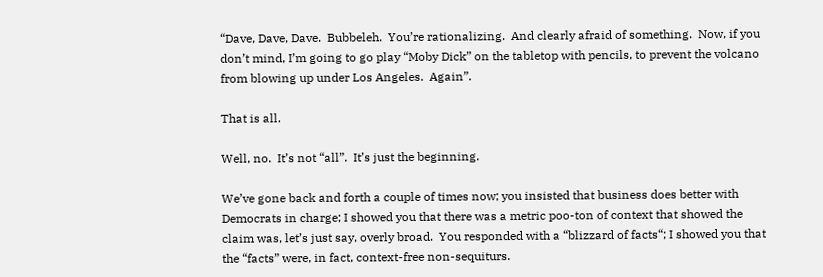“Dave, Dave, Dave.  Bubbeleh.  You’re rationalizing.  And clearly afraid of something.  Now, if you don’t mind, I’m going to go play “Moby Dick” on the tabletop with pencils, to prevent the volcano from blowing up under Los Angeles.  Again”.

That is all.

Well, no.  It’s not “all”.  It’s just the beginning.

We’ve gone back and forth a couple of times now; you insisted that business does better with Democrats in charge; I showed you that there was a metric poo-ton of context that showed the claim was, let’s just say, overly broad.  You responded with a “blizzard of facts“; I showed you that the “facts” were, in fact, context-free non-sequiturs.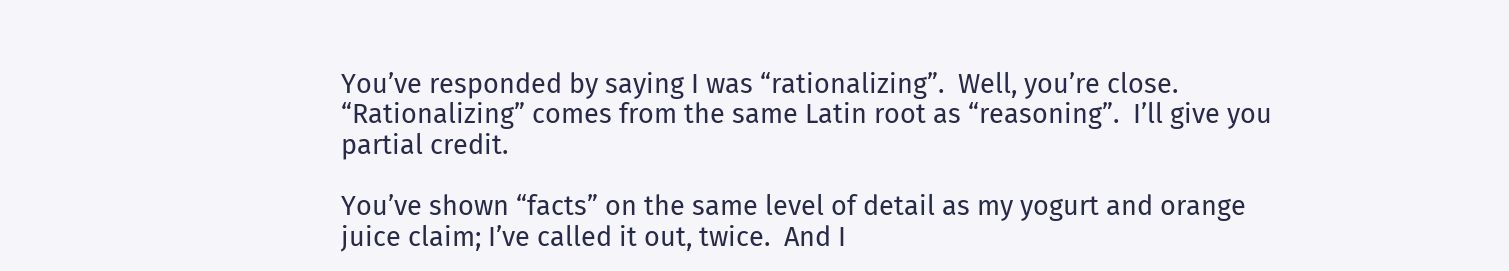You’ve responded by saying I was “rationalizing”.  Well, you’re close.  “Rationalizing” comes from the same Latin root as “reasoning”.  I’ll give you partial credit.

You’ve shown “facts” on the same level of detail as my yogurt and orange juice claim; I’ve called it out, twice.  And I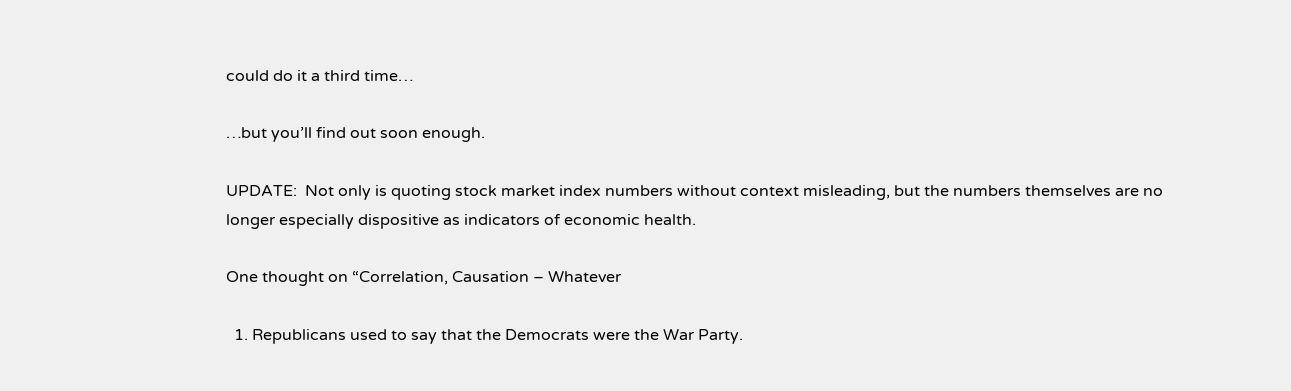could do it a third time…

…but you’ll find out soon enough.

UPDATE:  Not only is quoting stock market index numbers without context misleading, but the numbers themselves are no longer especially dispositive as indicators of economic health.

One thought on “Correlation, Causation – Whatever

  1. Republicans used to say that the Democrats were the War Party.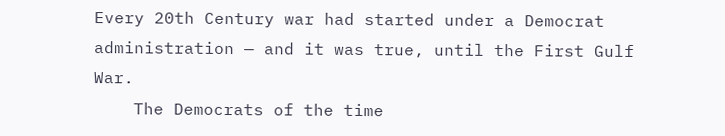Every 20th Century war had started under a Democrat administration — and it was true, until the First Gulf War.
    The Democrats of the time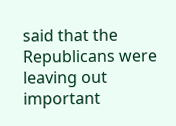said that the Republicans were leaving out important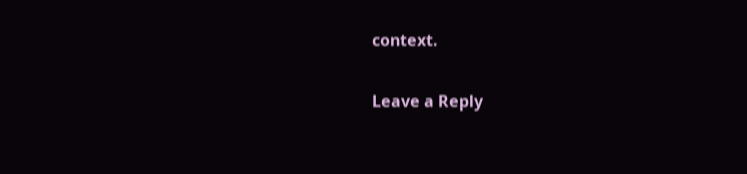context.

Leave a Reply